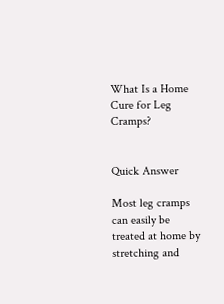What Is a Home Cure for Leg Cramps?


Quick Answer

Most leg cramps can easily be treated at home by stretching and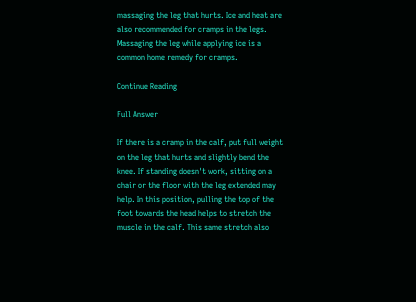massaging the leg that hurts. Ice and heat are also recommended for cramps in the legs. Massaging the leg while applying ice is a common home remedy for cramps.

Continue Reading

Full Answer

If there is a cramp in the calf, put full weight on the leg that hurts and slightly bend the knee. If standing doesn't work, sitting on a chair or the floor with the leg extended may help. In this position, pulling the top of the foot towards the head helps to stretch the muscle in the calf. This same stretch also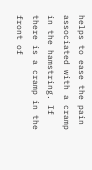helps to ease the pain associated with a cramp in the hamstring. If there is a cramp in the front of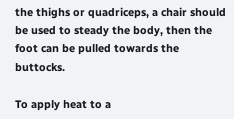the thighs or quadriceps, a chair should be used to steady the body, then the foot can be pulled towards the buttocks.

To apply heat to a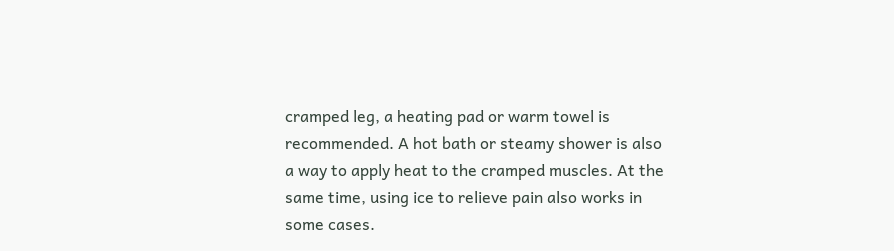cramped leg, a heating pad or warm towel is recommended. A hot bath or steamy shower is also a way to apply heat to the cramped muscles. At the same time, using ice to relieve pain also works in some cases.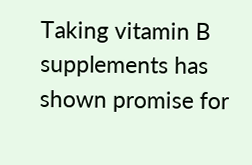Taking vitamin B supplements has shown promise for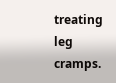treating leg cramps.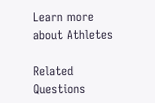Learn more about Athletes

Related Questions